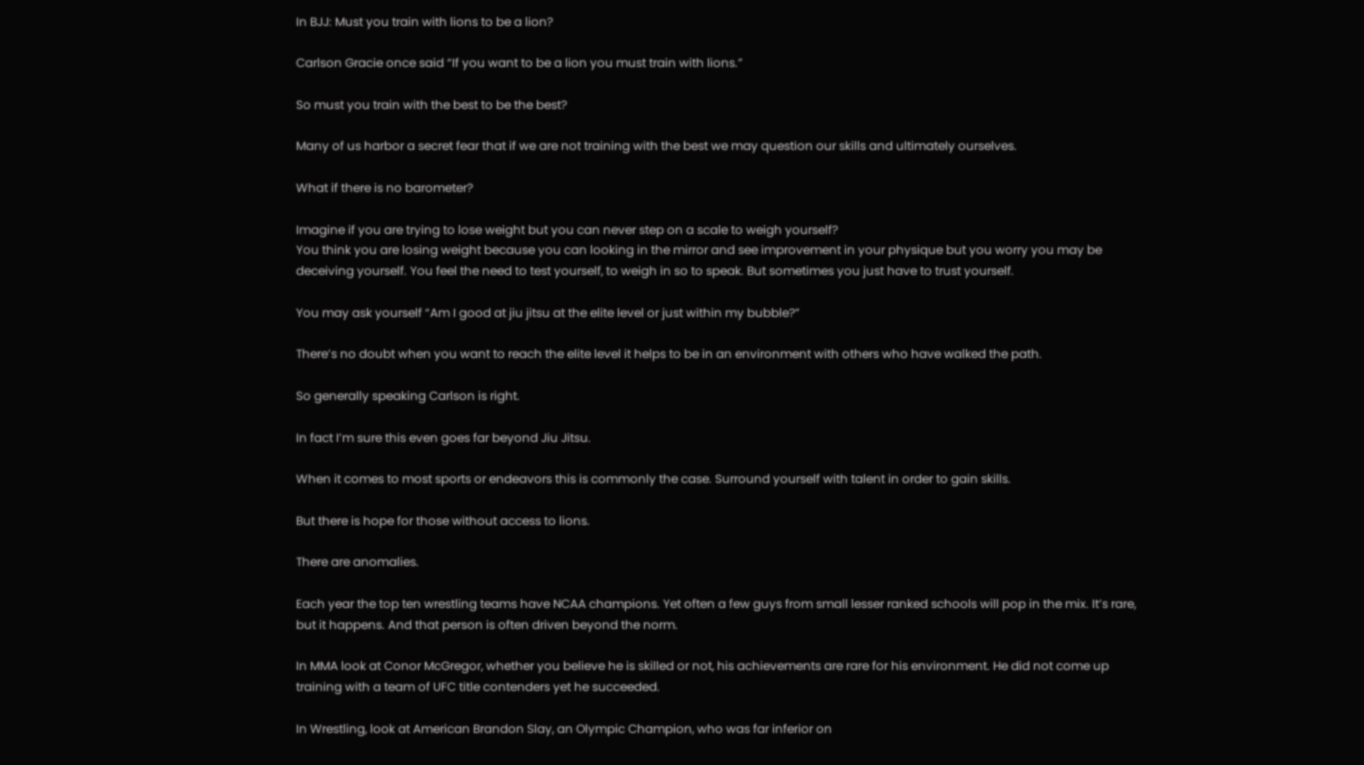In BJJ: Must you train with lions to be a lion?

Carlson Gracie once said “If you want to be a lion you must train with lions.”

So must you train with the best to be the best?

Many of us harbor a secret fear that if we are not training with the best we may question our skills and ultimately ourselves.

What if there is no barometer?

Imagine if you are trying to lose weight but you can never step on a scale to weigh yourself?
You think you are losing weight because you can looking in the mirror and see improvement in your physique but you worry you may be
deceiving yourself. You feel the need to test yourself, to weigh in so to speak. But sometimes you just have to trust yourself.

You may ask yourself “Am I good at jiu jitsu at the elite level or just within my bubble?”

There’s no doubt when you want to reach the elite level it helps to be in an environment with others who have walked the path.

So generally speaking Carlson is right.

In fact I’m sure this even goes far beyond Jiu Jitsu.

When it comes to most sports or endeavors this is commonly the case. Surround yourself with talent in order to gain skills.

But there is hope for those without access to lions.

There are anomalies.

Each year the top ten wrestling teams have NCAA champions. Yet often a few guys from small lesser ranked schools will pop in the mix. It’s rare,
but it happens. And that person is often driven beyond the norm.

In MMA look at Conor McGregor, whether you believe he is skilled or not, his achievements are rare for his environment. He did not come up
training with a team of UFC title contenders yet he succeeded.

In Wrestling, look at American Brandon Slay, an Olympic Champion, who was far inferior on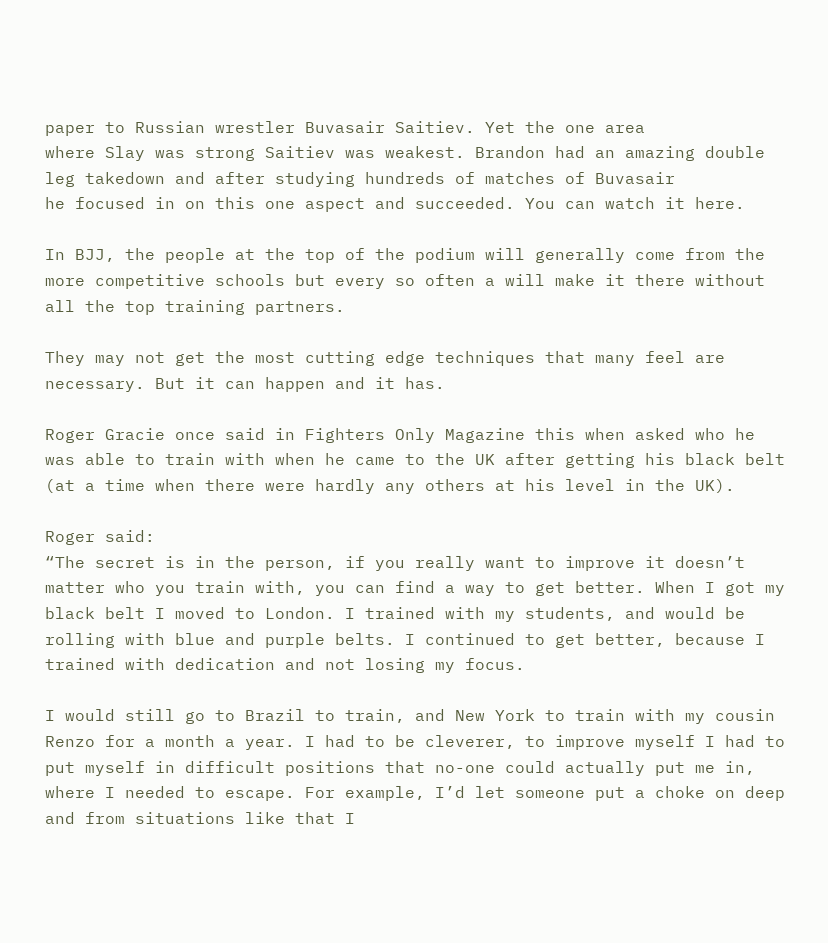paper to Russian wrestler Buvasair Saitiev. Yet the one area
where Slay was strong Saitiev was weakest. Brandon had an amazing double leg takedown and after studying hundreds of matches of Buvasair
he focused in on this one aspect and succeeded. You can watch it here.

In BJJ, the people at the top of the podium will generally come from the more competitive schools but every so often a will make it there without all the top training partners.

They may not get the most cutting edge techniques that many feel are necessary. But it can happen and it has.

Roger Gracie once said in Fighters Only Magazine this when asked who he was able to train with when he came to the UK after getting his black belt (at a time when there were hardly any others at his level in the UK).

Roger said:
“The secret is in the person, if you really want to improve it doesn’t matter who you train with, you can find a way to get better. When I got my black belt I moved to London. I trained with my students, and would be rolling with blue and purple belts. I continued to get better, because I trained with dedication and not losing my focus.

I would still go to Brazil to train, and New York to train with my cousin Renzo for a month a year. I had to be cleverer, to improve myself I had to put myself in difficult positions that no-one could actually put me in, where I needed to escape. For example, I’d let someone put a choke on deep and from situations like that I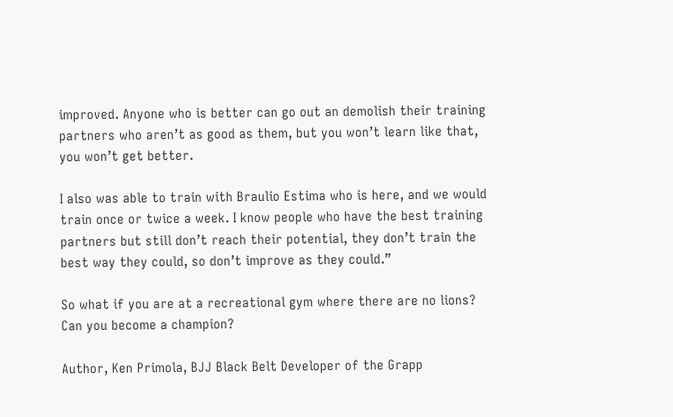improved. Anyone who is better can go out an demolish their training partners who aren’t as good as them, but you won’t learn like that, you won’t get better.

I also was able to train with Braulio Estima who is here, and we would train once or twice a week. I know people who have the best training partners but still don’t reach their potential, they don’t train the best way they could, so don’t improve as they could.”

So what if you are at a recreational gym where there are no lions? Can you become a champion?

Author, Ken Primola, BJJ Black Belt Developer of the Grapp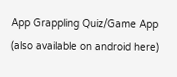App Grappling Quiz/Game App (also available on android here)